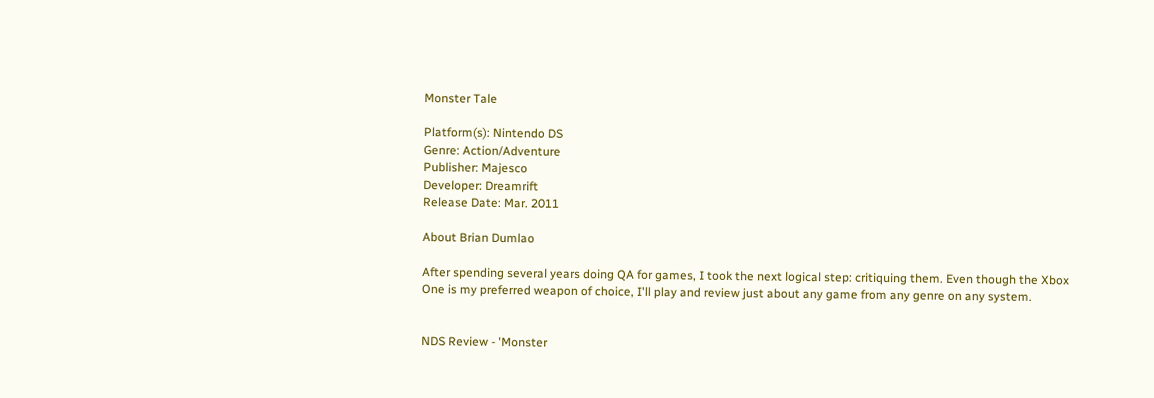Monster Tale

Platform(s): Nintendo DS
Genre: Action/Adventure
Publisher: Majesco
Developer: Dreamrift
Release Date: Mar. 2011

About Brian Dumlao

After spending several years doing QA for games, I took the next logical step: critiquing them. Even though the Xbox One is my preferred weapon of choice, I'll play and review just about any game from any genre on any system.


NDS Review - 'Monster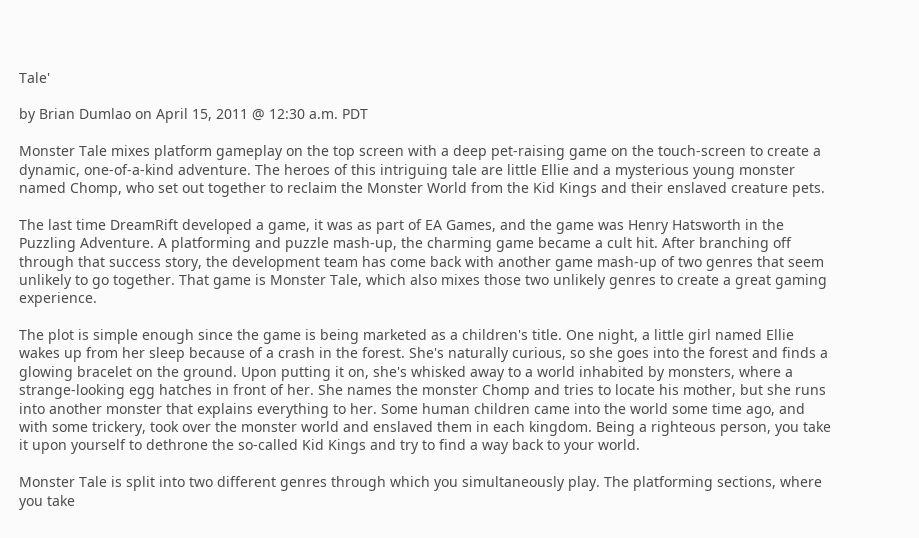Tale'

by Brian Dumlao on April 15, 2011 @ 12:30 a.m. PDT

Monster Tale mixes platform gameplay on the top screen with a deep pet-raising game on the touch-screen to create a dynamic, one-of-a-kind adventure. The heroes of this intriguing tale are little Ellie and a mysterious young monster named Chomp, who set out together to reclaim the Monster World from the Kid Kings and their enslaved creature pets.

The last time DreamRift developed a game, it was as part of EA Games, and the game was Henry Hatsworth in the Puzzling Adventure. A platforming and puzzle mash-up, the charming game became a cult hit. After branching off through that success story, the development team has come back with another game mash-up of two genres that seem unlikely to go together. That game is Monster Tale, which also mixes those two unlikely genres to create a great gaming experience.

The plot is simple enough since the game is being marketed as a children's title. One night, a little girl named Ellie wakes up from her sleep because of a crash in the forest. She's naturally curious, so she goes into the forest and finds a glowing bracelet on the ground. Upon putting it on, she's whisked away to a world inhabited by monsters, where a strange-looking egg hatches in front of her. She names the monster Chomp and tries to locate his mother, but she runs into another monster that explains everything to her. Some human children came into the world some time ago, and with some trickery, took over the monster world and enslaved them in each kingdom. Being a righteous person, you take it upon yourself to dethrone the so-called Kid Kings and try to find a way back to your world.

Monster Tale is split into two different genres through which you simultaneously play. The platforming sections, where you take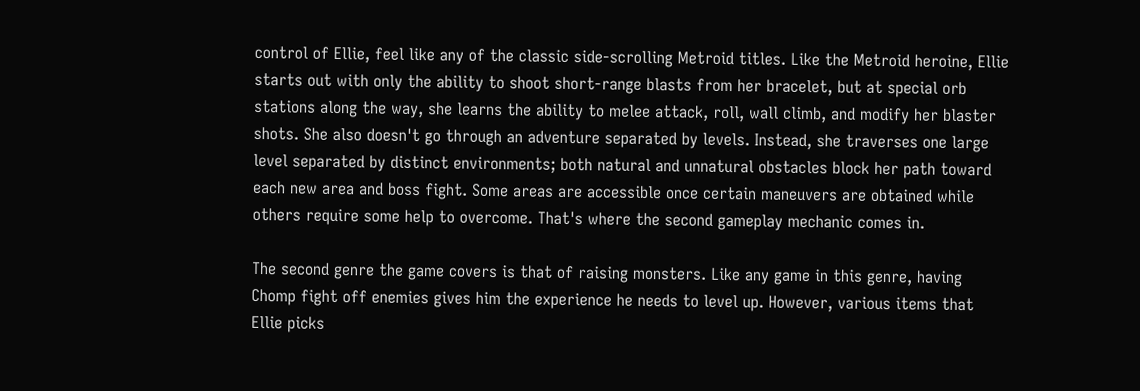control of Ellie, feel like any of the classic side-scrolling Metroid titles. Like the Metroid heroine, Ellie starts out with only the ability to shoot short-range blasts from her bracelet, but at special orb stations along the way, she learns the ability to melee attack, roll, wall climb, and modify her blaster shots. She also doesn't go through an adventure separated by levels. Instead, she traverses one large level separated by distinct environments; both natural and unnatural obstacles block her path toward each new area and boss fight. Some areas are accessible once certain maneuvers are obtained while others require some help to overcome. That's where the second gameplay mechanic comes in.

The second genre the game covers is that of raising monsters. Like any game in this genre, having Chomp fight off enemies gives him the experience he needs to level up. However, various items that Ellie picks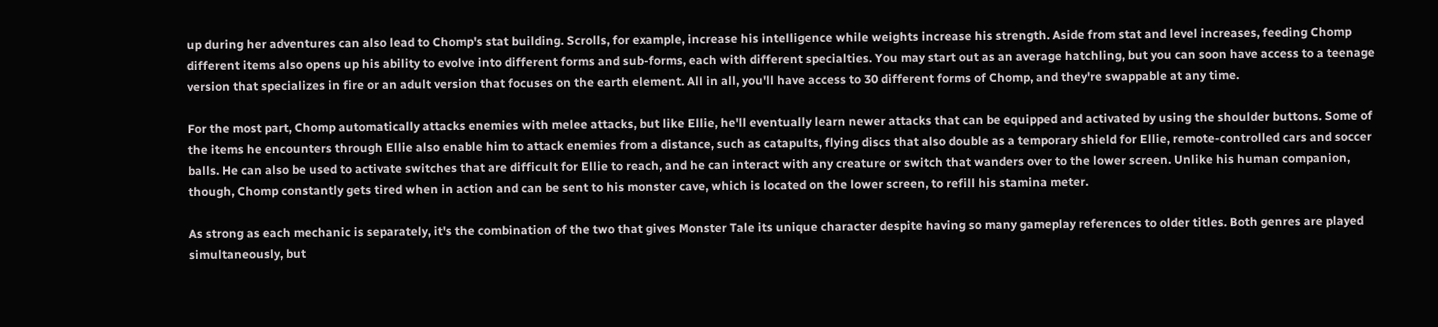up during her adventures can also lead to Chomp's stat building. Scrolls, for example, increase his intelligence while weights increase his strength. Aside from stat and level increases, feeding Chomp different items also opens up his ability to evolve into different forms and sub-forms, each with different specialties. You may start out as an average hatchling, but you can soon have access to a teenage version that specializes in fire or an adult version that focuses on the earth element. All in all, you'll have access to 30 different forms of Chomp, and they're swappable at any time.

For the most part, Chomp automatically attacks enemies with melee attacks, but like Ellie, he'll eventually learn newer attacks that can be equipped and activated by using the shoulder buttons. Some of the items he encounters through Ellie also enable him to attack enemies from a distance, such as catapults, flying discs that also double as a temporary shield for Ellie, remote-controlled cars and soccer balls. He can also be used to activate switches that are difficult for Ellie to reach, and he can interact with any creature or switch that wanders over to the lower screen. Unlike his human companion, though, Chomp constantly gets tired when in action and can be sent to his monster cave, which is located on the lower screen, to refill his stamina meter.

As strong as each mechanic is separately, it's the combination of the two that gives Monster Tale its unique character despite having so many gameplay references to older titles. Both genres are played simultaneously, but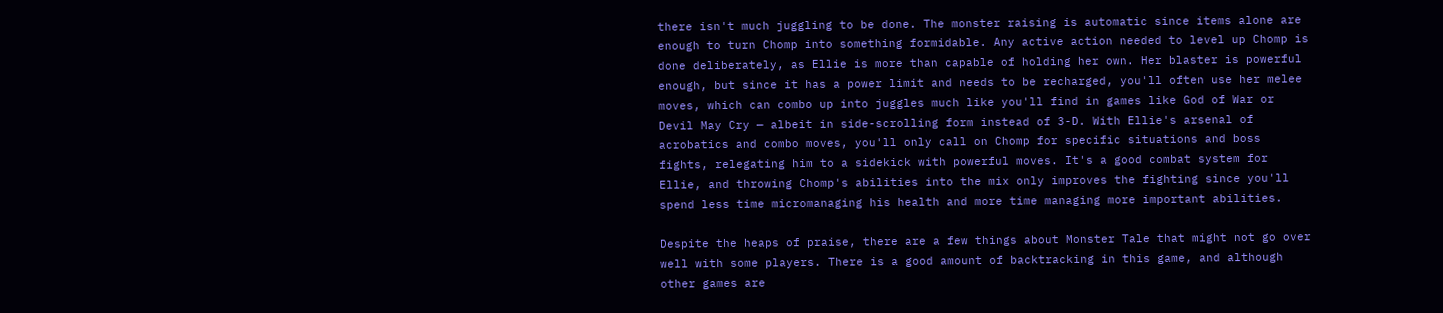there isn't much juggling to be done. The monster raising is automatic since items alone are enough to turn Chomp into something formidable. Any active action needed to level up Chomp is done deliberately, as Ellie is more than capable of holding her own. Her blaster is powerful enough, but since it has a power limit and needs to be recharged, you'll often use her melee moves, which can combo up into juggles much like you'll find in games like God of War or Devil May Cry — albeit in side-scrolling form instead of 3-D. With Ellie's arsenal of acrobatics and combo moves, you'll only call on Chomp for specific situations and boss fights, relegating him to a sidekick with powerful moves. It's a good combat system for Ellie, and throwing Chomp's abilities into the mix only improves the fighting since you'll spend less time micromanaging his health and more time managing more important abilities.

Despite the heaps of praise, there are a few things about Monster Tale that might not go over well with some players. There is a good amount of backtracking in this game, and although other games are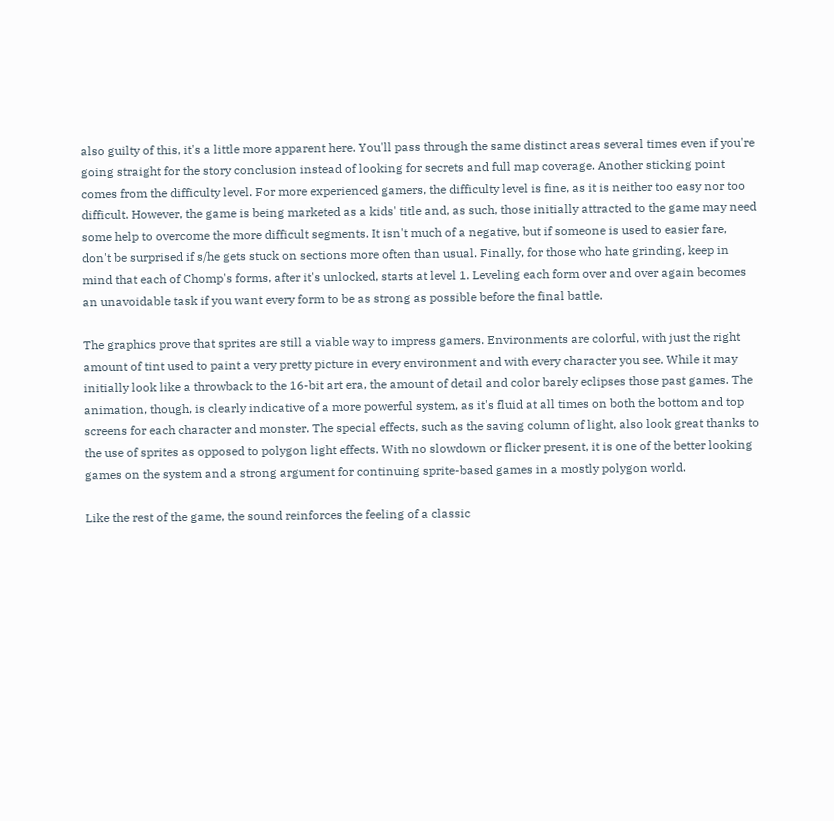also guilty of this, it's a little more apparent here. You'll pass through the same distinct areas several times even if you're going straight for the story conclusion instead of looking for secrets and full map coverage. Another sticking point comes from the difficulty level. For more experienced gamers, the difficulty level is fine, as it is neither too easy nor too difficult. However, the game is being marketed as a kids' title and, as such, those initially attracted to the game may need some help to overcome the more difficult segments. It isn't much of a negative, but if someone is used to easier fare, don't be surprised if s/he gets stuck on sections more often than usual. Finally, for those who hate grinding, keep in mind that each of Chomp's forms, after it's unlocked, starts at level 1. Leveling each form over and over again becomes an unavoidable task if you want every form to be as strong as possible before the final battle.

The graphics prove that sprites are still a viable way to impress gamers. Environments are colorful, with just the right amount of tint used to paint a very pretty picture in every environment and with every character you see. While it may initially look like a throwback to the 16-bit art era, the amount of detail and color barely eclipses those past games. The animation, though, is clearly indicative of a more powerful system, as it's fluid at all times on both the bottom and top screens for each character and monster. The special effects, such as the saving column of light, also look great thanks to the use of sprites as opposed to polygon light effects. With no slowdown or flicker present, it is one of the better looking games on the system and a strong argument for continuing sprite-based games in a mostly polygon world.

Like the rest of the game, the sound reinforces the feeling of a classic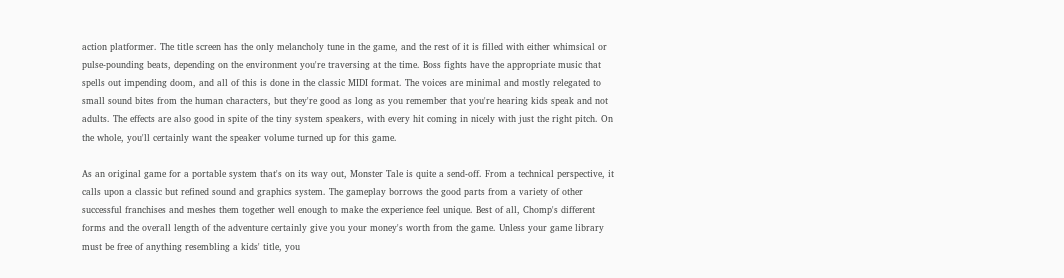action platformer. The title screen has the only melancholy tune in the game, and the rest of it is filled with either whimsical or pulse-pounding beats, depending on the environment you're traversing at the time. Boss fights have the appropriate music that spells out impending doom, and all of this is done in the classic MIDI format. The voices are minimal and mostly relegated to small sound bites from the human characters, but they're good as long as you remember that you're hearing kids speak and not adults. The effects are also good in spite of the tiny system speakers, with every hit coming in nicely with just the right pitch. On the whole, you'll certainly want the speaker volume turned up for this game.

As an original game for a portable system that's on its way out, Monster Tale is quite a send-off. From a technical perspective, it calls upon a classic but refined sound and graphics system. The gameplay borrows the good parts from a variety of other successful franchises and meshes them together well enough to make the experience feel unique. Best of all, Chomp's different forms and the overall length of the adventure certainly give you your money's worth from the game. Unless your game library must be free of anything resembling a kids' title, you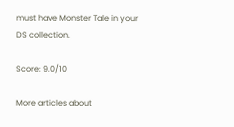must have Monster Tale in your DS collection.

Score: 9.0/10

More articles about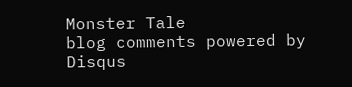Monster Tale
blog comments powered by Disqus